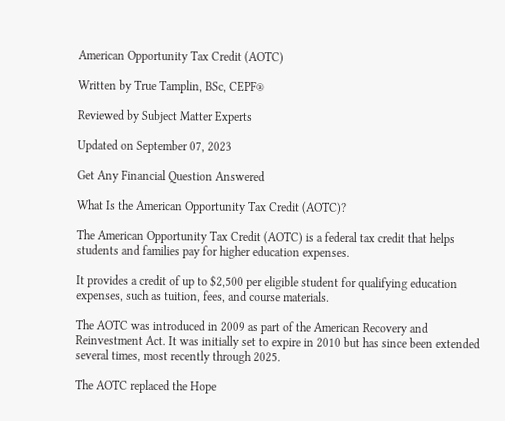American Opportunity Tax Credit (AOTC)

Written by True Tamplin, BSc, CEPF®

Reviewed by Subject Matter Experts

Updated on September 07, 2023

Get Any Financial Question Answered

What Is the American Opportunity Tax Credit (AOTC)?

The American Opportunity Tax Credit (AOTC) is a federal tax credit that helps students and families pay for higher education expenses.

It provides a credit of up to $2,500 per eligible student for qualifying education expenses, such as tuition, fees, and course materials.

The AOTC was introduced in 2009 as part of the American Recovery and Reinvestment Act. It was initially set to expire in 2010 but has since been extended several times, most recently through 2025.

The AOTC replaced the Hope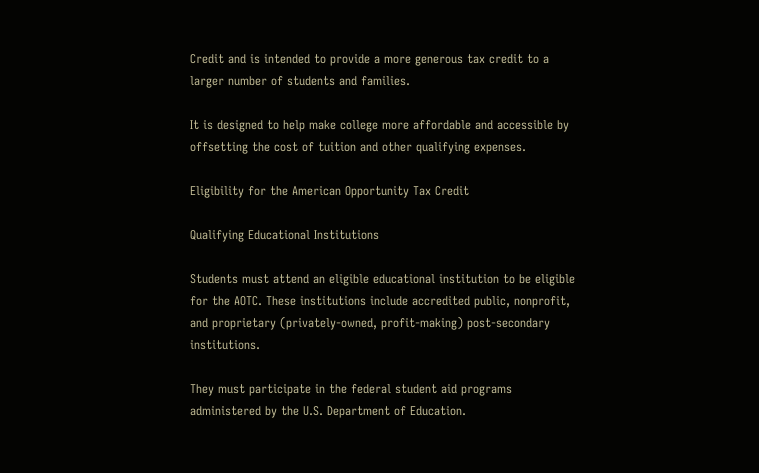Credit and is intended to provide a more generous tax credit to a larger number of students and families.

It is designed to help make college more affordable and accessible by offsetting the cost of tuition and other qualifying expenses.

Eligibility for the American Opportunity Tax Credit

Qualifying Educational Institutions

Students must attend an eligible educational institution to be eligible for the AOTC. These institutions include accredited public, nonprofit, and proprietary (privately-owned, profit-making) post-secondary institutions.

They must participate in the federal student aid programs administered by the U.S. Department of Education.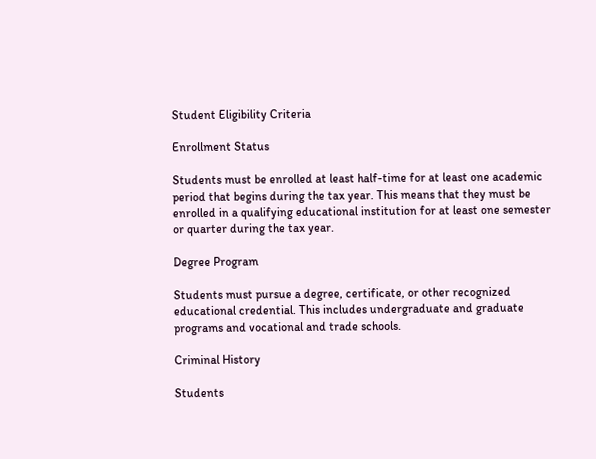Student Eligibility Criteria

Enrollment Status

Students must be enrolled at least half-time for at least one academic period that begins during the tax year. This means that they must be enrolled in a qualifying educational institution for at least one semester or quarter during the tax year.

Degree Program

Students must pursue a degree, certificate, or other recognized educational credential. This includes undergraduate and graduate programs and vocational and trade schools.

Criminal History

Students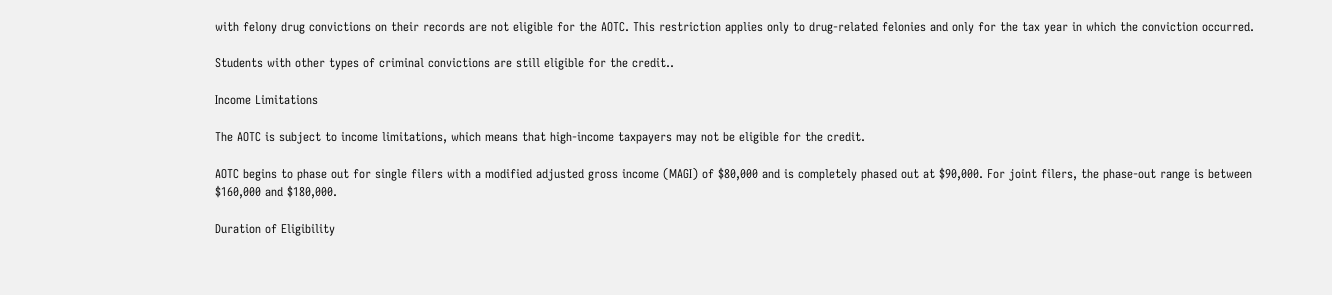with felony drug convictions on their records are not eligible for the AOTC. This restriction applies only to drug-related felonies and only for the tax year in which the conviction occurred.

Students with other types of criminal convictions are still eligible for the credit..

Income Limitations

The AOTC is subject to income limitations, which means that high-income taxpayers may not be eligible for the credit.

AOTC begins to phase out for single filers with a modified adjusted gross income (MAGI) of $80,000 and is completely phased out at $90,000. For joint filers, the phase-out range is between $160,000 and $180,000.

Duration of Eligibility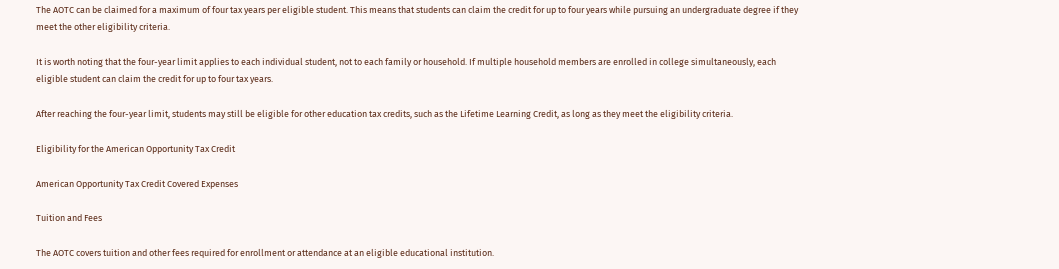The AOTC can be claimed for a maximum of four tax years per eligible student. This means that students can claim the credit for up to four years while pursuing an undergraduate degree if they meet the other eligibility criteria.

It is worth noting that the four-year limit applies to each individual student, not to each family or household. If multiple household members are enrolled in college simultaneously, each eligible student can claim the credit for up to four tax years.

After reaching the four-year limit, students may still be eligible for other education tax credits, such as the Lifetime Learning Credit, as long as they meet the eligibility criteria.

Eligibility for the American Opportunity Tax Credit

American Opportunity Tax Credit Covered Expenses

Tuition and Fees

The AOTC covers tuition and other fees required for enrollment or attendance at an eligible educational institution.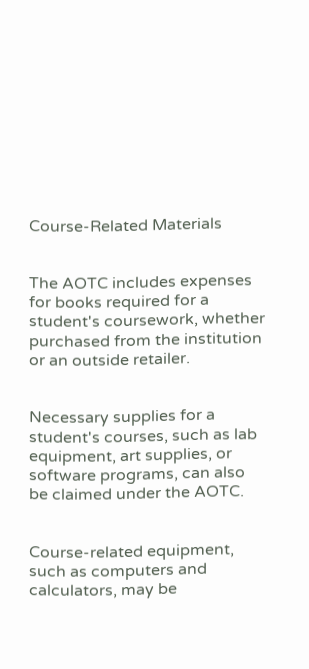Course-Related Materials


The AOTC includes expenses for books required for a student's coursework, whether purchased from the institution or an outside retailer.


Necessary supplies for a student's courses, such as lab equipment, art supplies, or software programs, can also be claimed under the AOTC.


Course-related equipment, such as computers and calculators, may be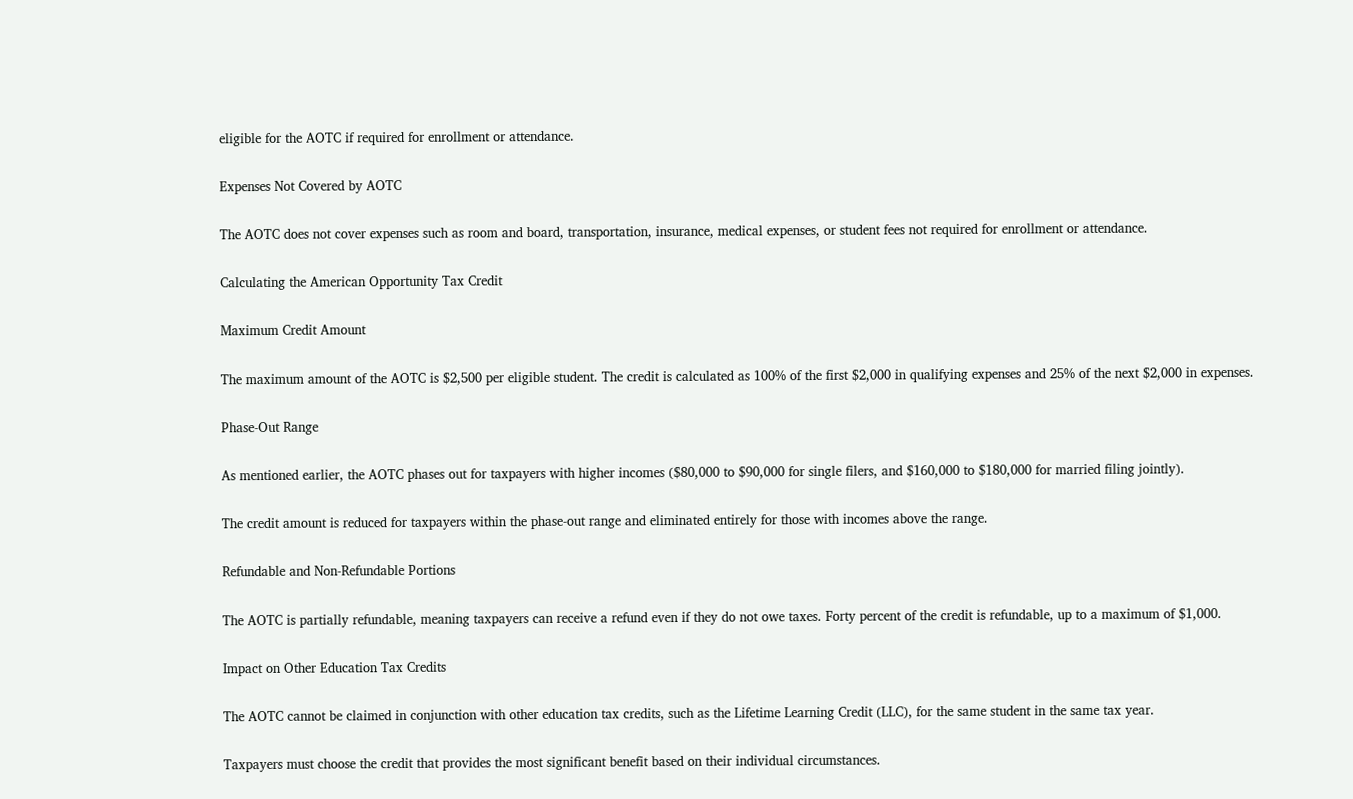eligible for the AOTC if required for enrollment or attendance.

Expenses Not Covered by AOTC

The AOTC does not cover expenses such as room and board, transportation, insurance, medical expenses, or student fees not required for enrollment or attendance.

Calculating the American Opportunity Tax Credit

Maximum Credit Amount

The maximum amount of the AOTC is $2,500 per eligible student. The credit is calculated as 100% of the first $2,000 in qualifying expenses and 25% of the next $2,000 in expenses.

Phase-Out Range

As mentioned earlier, the AOTC phases out for taxpayers with higher incomes ($80,000 to $90,000 for single filers, and $160,000 to $180,000 for married filing jointly).

The credit amount is reduced for taxpayers within the phase-out range and eliminated entirely for those with incomes above the range.

Refundable and Non-Refundable Portions

The AOTC is partially refundable, meaning taxpayers can receive a refund even if they do not owe taxes. Forty percent of the credit is refundable, up to a maximum of $1,000.

Impact on Other Education Tax Credits

The AOTC cannot be claimed in conjunction with other education tax credits, such as the Lifetime Learning Credit (LLC), for the same student in the same tax year.

Taxpayers must choose the credit that provides the most significant benefit based on their individual circumstances.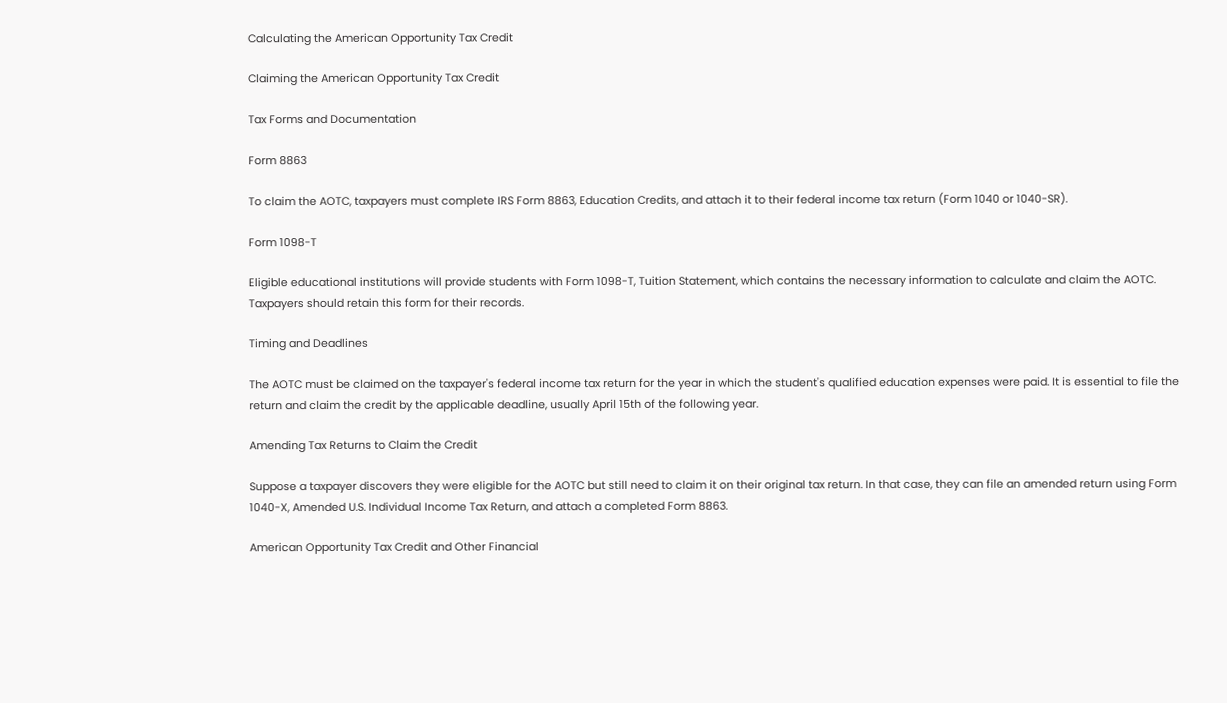Calculating the American Opportunity Tax Credit

Claiming the American Opportunity Tax Credit

Tax Forms and Documentation

Form 8863

To claim the AOTC, taxpayers must complete IRS Form 8863, Education Credits, and attach it to their federal income tax return (Form 1040 or 1040-SR).

Form 1098-T

Eligible educational institutions will provide students with Form 1098-T, Tuition Statement, which contains the necessary information to calculate and claim the AOTC. Taxpayers should retain this form for their records.

Timing and Deadlines

The AOTC must be claimed on the taxpayer's federal income tax return for the year in which the student's qualified education expenses were paid. It is essential to file the return and claim the credit by the applicable deadline, usually April 15th of the following year.

Amending Tax Returns to Claim the Credit

Suppose a taxpayer discovers they were eligible for the AOTC but still need to claim it on their original tax return. In that case, they can file an amended return using Form 1040-X, Amended U.S. Individual Income Tax Return, and attach a completed Form 8863.

American Opportunity Tax Credit and Other Financial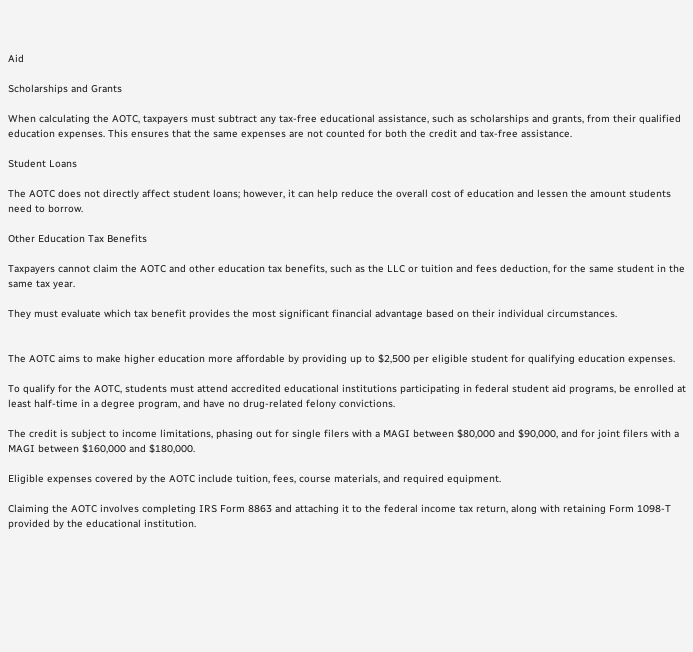Aid

Scholarships and Grants

When calculating the AOTC, taxpayers must subtract any tax-free educational assistance, such as scholarships and grants, from their qualified education expenses. This ensures that the same expenses are not counted for both the credit and tax-free assistance.

Student Loans

The AOTC does not directly affect student loans; however, it can help reduce the overall cost of education and lessen the amount students need to borrow.

Other Education Tax Benefits

Taxpayers cannot claim the AOTC and other education tax benefits, such as the LLC or tuition and fees deduction, for the same student in the same tax year.

They must evaluate which tax benefit provides the most significant financial advantage based on their individual circumstances.


The AOTC aims to make higher education more affordable by providing up to $2,500 per eligible student for qualifying education expenses.

To qualify for the AOTC, students must attend accredited educational institutions participating in federal student aid programs, be enrolled at least half-time in a degree program, and have no drug-related felony convictions.

The credit is subject to income limitations, phasing out for single filers with a MAGI between $80,000 and $90,000, and for joint filers with a MAGI between $160,000 and $180,000.

Eligible expenses covered by the AOTC include tuition, fees, course materials, and required equipment.

Claiming the AOTC involves completing IRS Form 8863 and attaching it to the federal income tax return, along with retaining Form 1098-T provided by the educational institution.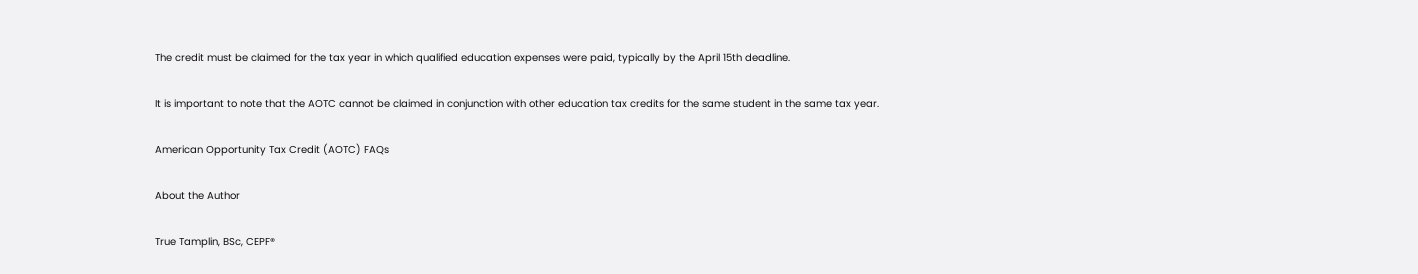The credit must be claimed for the tax year in which qualified education expenses were paid, typically by the April 15th deadline.

It is important to note that the AOTC cannot be claimed in conjunction with other education tax credits for the same student in the same tax year.

American Opportunity Tax Credit (AOTC) FAQs

About the Author

True Tamplin, BSc, CEPF®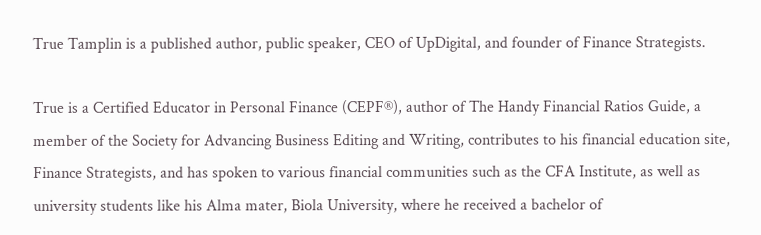True Tamplin is a published author, public speaker, CEO of UpDigital, and founder of Finance Strategists.

True is a Certified Educator in Personal Finance (CEPF®), author of The Handy Financial Ratios Guide, a member of the Society for Advancing Business Editing and Writing, contributes to his financial education site, Finance Strategists, and has spoken to various financial communities such as the CFA Institute, as well as university students like his Alma mater, Biola University, where he received a bachelor of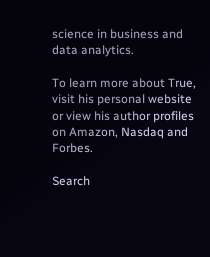science in business and data analytics.

To learn more about True, visit his personal website or view his author profiles on Amazon, Nasdaq and Forbes.

Search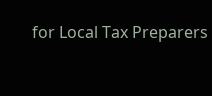for Local Tax Preparers